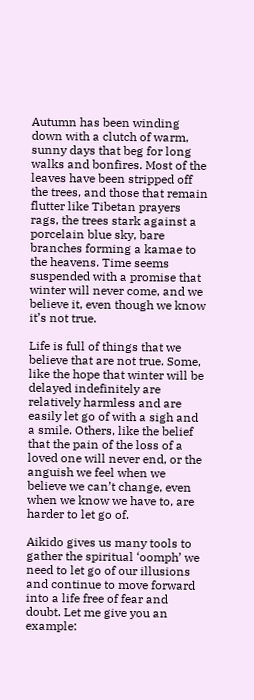Autumn has been winding down with a clutch of warm, sunny days that beg for long walks and bonfires. Most of the leaves have been stripped off the trees, and those that remain flutter like Tibetan prayers rags, the trees stark against a porcelain blue sky, bare branches forming a kamae to the heavens. Time seems suspended with a promise that winter will never come, and we believe it, even though we know it’s not true.

Life is full of things that we believe that are not true. Some, like the hope that winter will be delayed indefinitely are relatively harmless and are easily let go of with a sigh and a smile. Others, like the belief that the pain of the loss of a loved one will never end, or the anguish we feel when we believe we can’t change, even when we know we have to, are harder to let go of.

Aikido gives us many tools to gather the spiritual ‘oomph’ we need to let go of our illusions and continue to move forward into a life free of fear and doubt. Let me give you an example: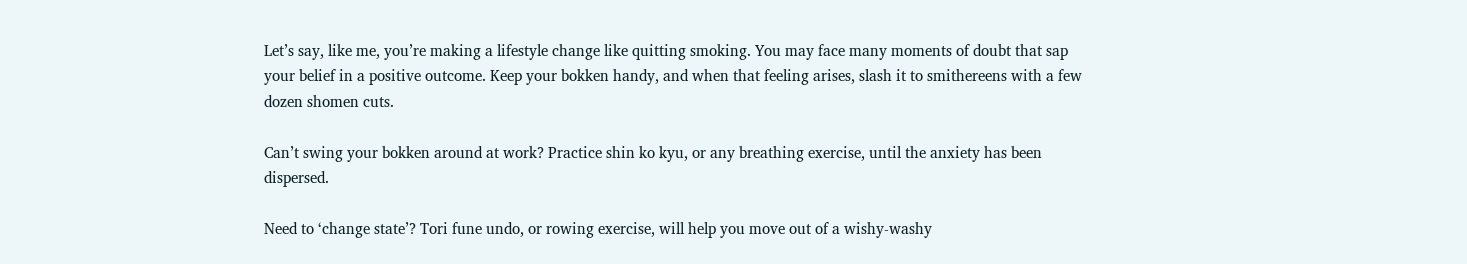Let’s say, like me, you’re making a lifestyle change like quitting smoking. You may face many moments of doubt that sap your belief in a positive outcome. Keep your bokken handy, and when that feeling arises, slash it to smithereens with a few dozen shomen cuts.

Can’t swing your bokken around at work? Practice shin ko kyu, or any breathing exercise, until the anxiety has been dispersed.

Need to ‘change state’? Tori fune undo, or rowing exercise, will help you move out of a wishy-washy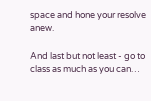space and hone your resolve anew.

And last but not least - go to class as much as you can…